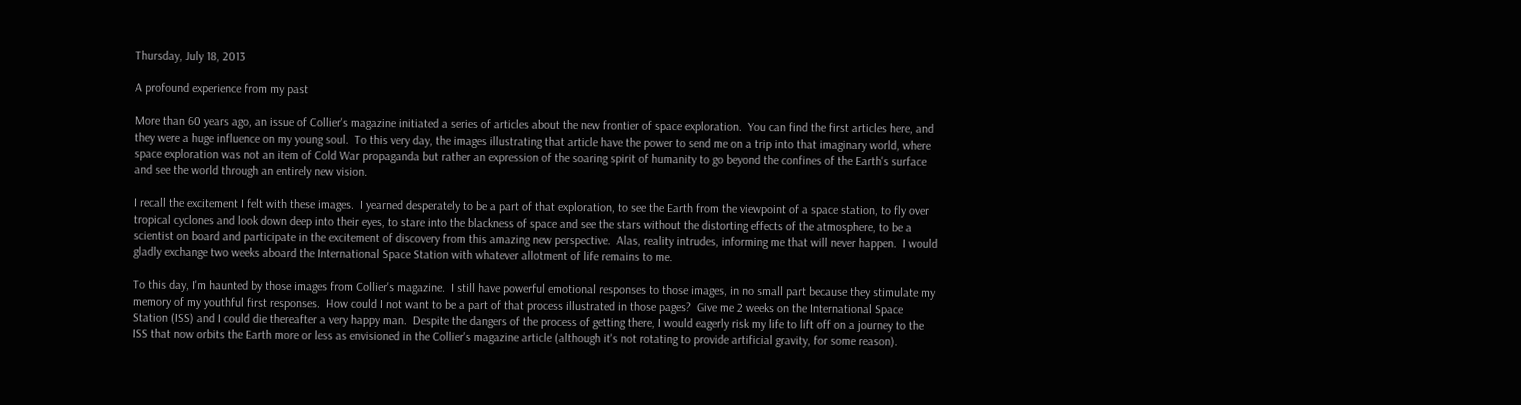Thursday, July 18, 2013

A profound experience from my past

More than 60 years ago, an issue of Collier's magazine initiated a series of articles about the new frontier of space exploration.  You can find the first articles here, and they were a huge influence on my young soul.  To this very day, the images illustrating that article have the power to send me on a trip into that imaginary world, where space exploration was not an item of Cold War propaganda but rather an expression of the soaring spirit of humanity to go beyond the confines of the Earth's surface and see the world through an entirely new vision.

I recall the excitement I felt with these images.  I yearned desperately to be a part of that exploration, to see the Earth from the viewpoint of a space station, to fly over tropical cyclones and look down deep into their eyes, to stare into the blackness of space and see the stars without the distorting effects of the atmosphere, to be a scientist on board and participate in the excitement of discovery from this amazing new perspective.  Alas, reality intrudes, informing me that will never happen.  I would gladly exchange two weeks aboard the International Space Station with whatever allotment of life remains to me.

To this day, I'm haunted by those images from Collier's magazine.  I still have powerful emotional responses to those images, in no small part because they stimulate my memory of my youthful first responses.  How could I not want to be a part of that process illustrated in those pages?  Give me 2 weeks on the International Space Station (ISS) and I could die thereafter a very happy man.  Despite the dangers of the process of getting there, I would eagerly risk my life to lift off on a journey to the ISS that now orbits the Earth more or less as envisioned in the Collier's magazine article (although it's not rotating to provide artificial gravity, for some reason).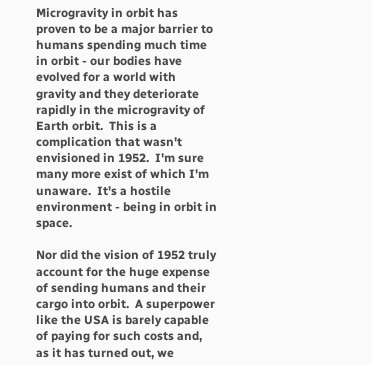Microgravity in orbit has proven to be a major barrier to humans spending much time in orbit - our bodies have evolved for a world with gravity and they deteriorate rapidly in the microgravity of Earth orbit.  This is a complication that wasn't envisioned in 1952.  I'm sure many more exist of which I'm unaware.  It's a hostile environment - being in orbit in space.

Nor did the vision of 1952 truly account for the huge expense of sending humans and their cargo into orbit.  A superpower like the USA is barely capable of paying for such costs and, as it has turned out, we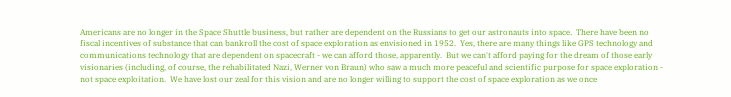Americans are no longer in the Space Shuttle business, but rather are dependent on the Russians to get our astronauts into space.  There have been no fiscal incentives of substance that can bankroll the cost of space exploration as envisioned in 1952.  Yes, there are many things like GPS technology and communications technology that are dependent on spacecraft - we can afford those, apparently.  But we can't afford paying for the dream of those early visionaries (including, of course, the rehabilitated Nazi, Werner von Braun) who saw a much more peaceful and scientific purpose for space exploration - not space exploitation.  We have lost our zeal for this vision and are no longer willing to support the cost of space exploration as we once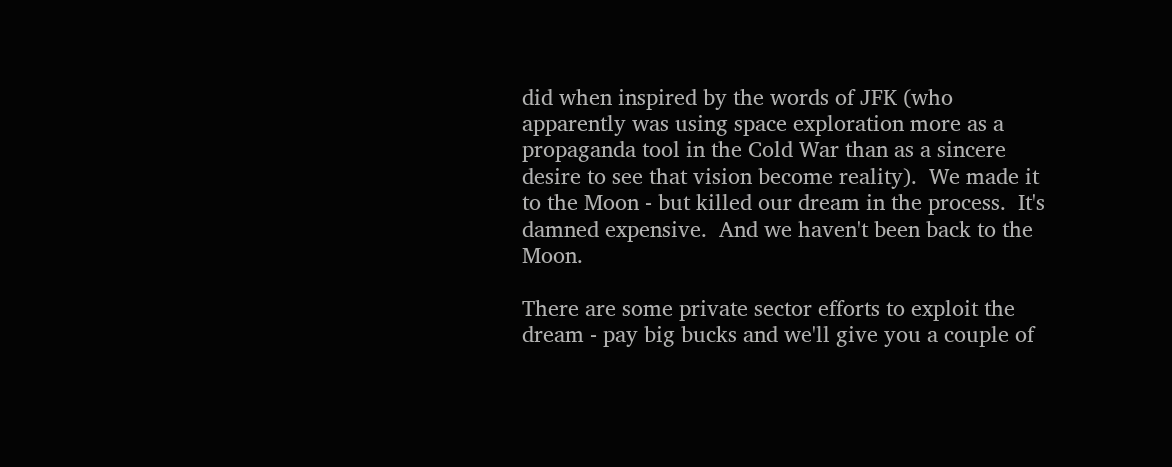did when inspired by the words of JFK (who apparently was using space exploration more as a propaganda tool in the Cold War than as a sincere desire to see that vision become reality).  We made it to the Moon - but killed our dream in the process.  It's damned expensive.  And we haven't been back to the Moon.

There are some private sector efforts to exploit the dream - pay big bucks and we'll give you a couple of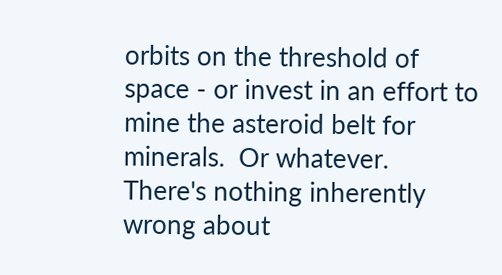orbits on the threshold of space - or invest in an effort to mine the asteroid belt for minerals.  Or whatever.  There's nothing inherently wrong about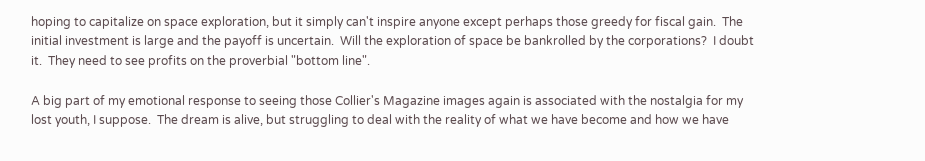hoping to capitalize on space exploration, but it simply can't inspire anyone except perhaps those greedy for fiscal gain.  The initial investment is large and the payoff is uncertain.  Will the exploration of space be bankrolled by the corporations?  I doubt it.  They need to see profits on the proverbial "bottom line".

A big part of my emotional response to seeing those Collier's Magazine images again is associated with the nostalgia for my lost youth, I suppose.  The dream is alive, but struggling to deal with the reality of what we have become and how we have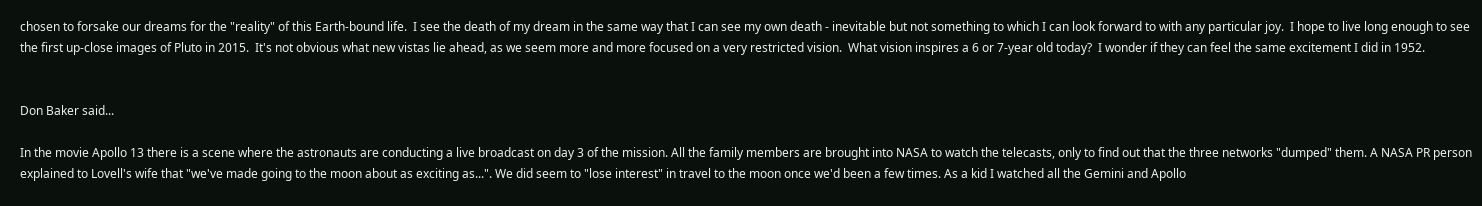chosen to forsake our dreams for the "reality" of this Earth-bound life.  I see the death of my dream in the same way that I can see my own death - inevitable but not something to which I can look forward to with any particular joy.  I hope to live long enough to see the first up-close images of Pluto in 2015.  It's not obvious what new vistas lie ahead, as we seem more and more focused on a very restricted vision.  What vision inspires a 6 or 7-year old today?  I wonder if they can feel the same excitement I did in 1952.


Don Baker said...

In the movie Apollo 13 there is a scene where the astronauts are conducting a live broadcast on day 3 of the mission. All the family members are brought into NASA to watch the telecasts, only to find out that the three networks "dumped" them. A NASA PR person explained to Lovell's wife that "we've made going to the moon about as exciting as...". We did seem to "lose interest" in travel to the moon once we'd been a few times. As a kid I watched all the Gemini and Apollo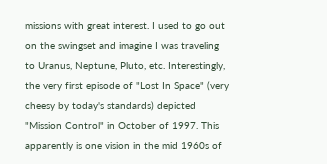missions with great interest. I used to go out on the swingset and imagine I was traveling to Uranus, Neptune, Pluto, etc. Interestingly, the very first episode of "Lost In Space" (very cheesy by today's standards) depicted "Mission Control" in October of 1997. This apparently is one vision in the mid 1960s of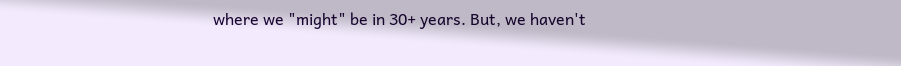where we "might" be in 30+ years. But, we haven't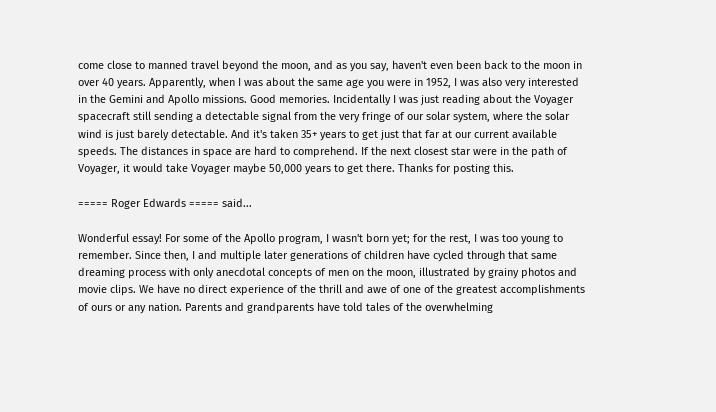come close to manned travel beyond the moon, and as you say, haven't even been back to the moon in over 40 years. Apparently, when I was about the same age you were in 1952, I was also very interested in the Gemini and Apollo missions. Good memories. Incidentally I was just reading about the Voyager spacecraft still sending a detectable signal from the very fringe of our solar system, where the solar wind is just barely detectable. And it's taken 35+ years to get just that far at our current available speeds. The distances in space are hard to comprehend. If the next closest star were in the path of Voyager, it would take Voyager maybe 50,000 years to get there. Thanks for posting this.

===== Roger Edwards ===== said...

Wonderful essay! For some of the Apollo program, I wasn't born yet; for the rest, I was too young to remember. Since then, I and multiple later generations of children have cycled through that same dreaming process with only anecdotal concepts of men on the moon, illustrated by grainy photos and movie clips. We have no direct experience of the thrill and awe of one of the greatest accomplishments of ours or any nation. Parents and grandparents have told tales of the overwhelming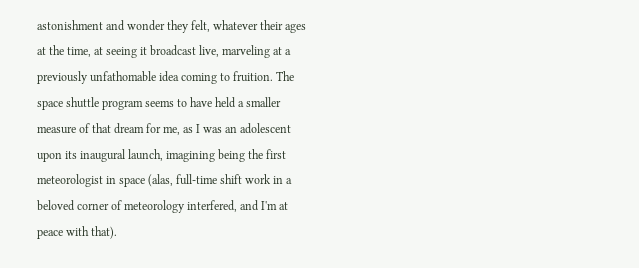astonishment and wonder they felt, whatever their ages at the time, at seeing it broadcast live, marveling at a previously unfathomable idea coming to fruition. The space shuttle program seems to have held a smaller measure of that dream for me, as I was an adolescent upon its inaugural launch, imagining being the first meteorologist in space (alas, full-time shift work in a beloved corner of meteorology interfered, and I'm at peace with that).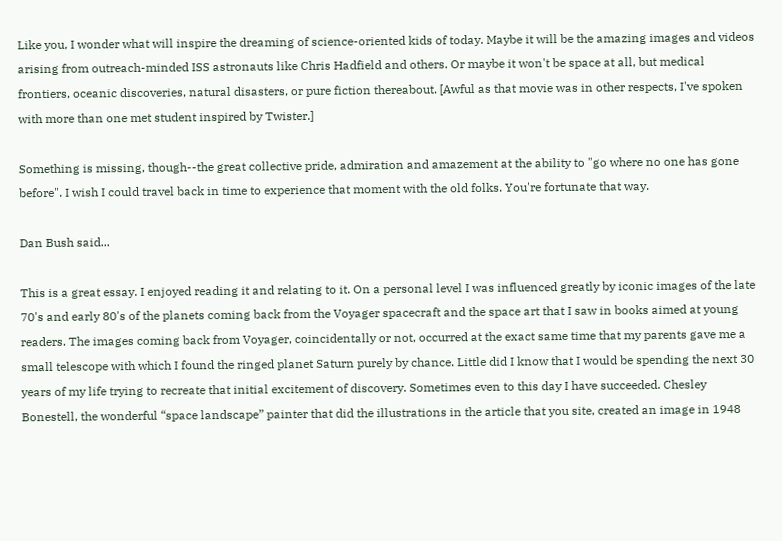Like you, I wonder what will inspire the dreaming of science-oriented kids of today. Maybe it will be the amazing images and videos arising from outreach-minded ISS astronauts like Chris Hadfield and others. Or maybe it won't be space at all, but medical frontiers, oceanic discoveries, natural disasters, or pure fiction thereabout. [Awful as that movie was in other respects, I've spoken with more than one met student inspired by Twister.]

Something is missing, though--the great collective pride, admiration and amazement at the ability to "go where no one has gone before". I wish I could travel back in time to experience that moment with the old folks. You're fortunate that way.

Dan Bush said...

This is a great essay. I enjoyed reading it and relating to it. On a personal level I was influenced greatly by iconic images of the late 70's and early 80's of the planets coming back from the Voyager spacecraft and the space art that I saw in books aimed at young readers. The images coming back from Voyager, coincidentally or not, occurred at the exact same time that my parents gave me a small telescope with which I found the ringed planet Saturn purely by chance. Little did I know that I would be spending the next 30 years of my life trying to recreate that initial excitement of discovery. Sometimes even to this day I have succeeded. Chesley Bonestell, the wonderful “space landscape” painter that did the illustrations in the article that you site, created an image in 1948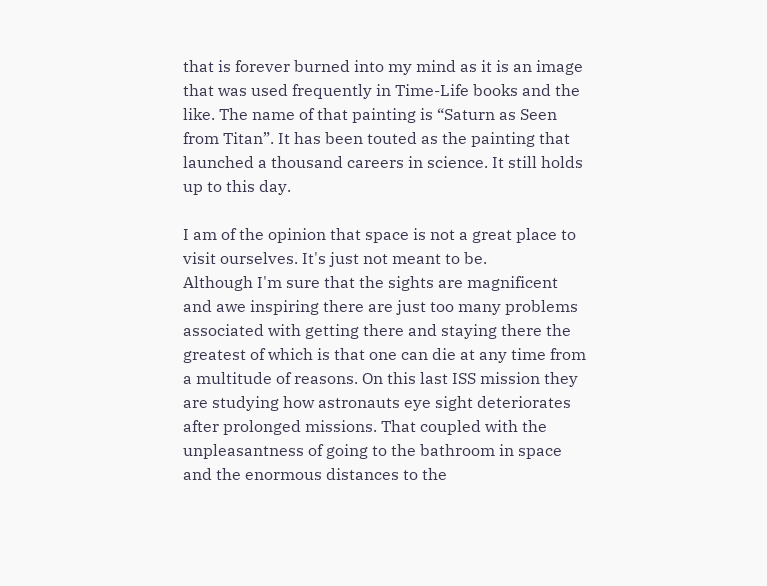that is forever burned into my mind as it is an image that was used frequently in Time-Life books and the like. The name of that painting is “Saturn as Seen from Titan”. It has been touted as the painting that launched a thousand careers in science. It still holds up to this day.

I am of the opinion that space is not a great place to visit ourselves. It's just not meant to be.
Although I'm sure that the sights are magnificent and awe inspiring there are just too many problems associated with getting there and staying there the greatest of which is that one can die at any time from a multitude of reasons. On this last ISS mission they are studying how astronauts eye sight deteriorates after prolonged missions. That coupled with the unpleasantness of going to the bathroom in space and the enormous distances to the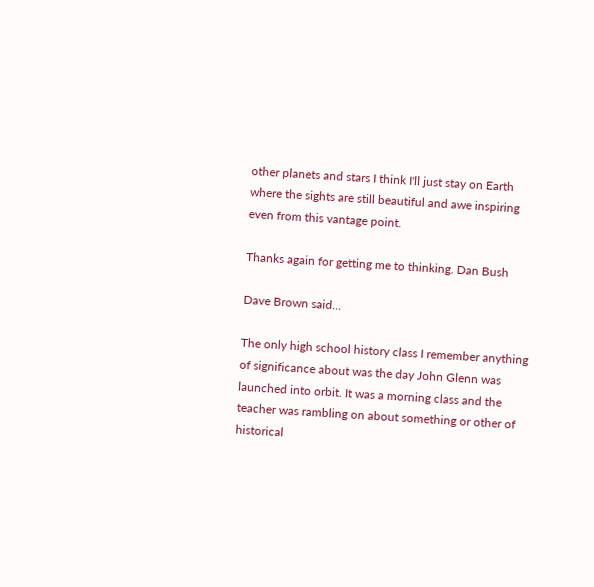other planets and stars I think I'll just stay on Earth where the sights are still beautiful and awe inspiring even from this vantage point.

Thanks again for getting me to thinking. Dan Bush

Dave Brown said...

The only high school history class I remember anything of significance about was the day John Glenn was launched into orbit. It was a morning class and the teacher was rambling on about something or other of historical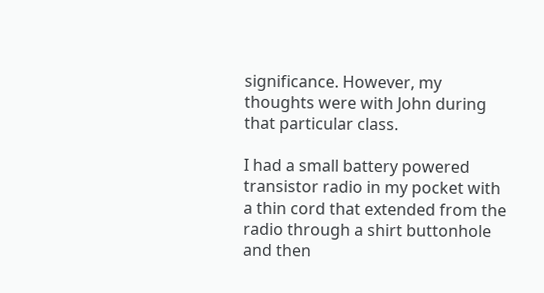significance. However, my thoughts were with John during that particular class.

I had a small battery powered transistor radio in my pocket with a thin cord that extended from the radio through a shirt buttonhole and then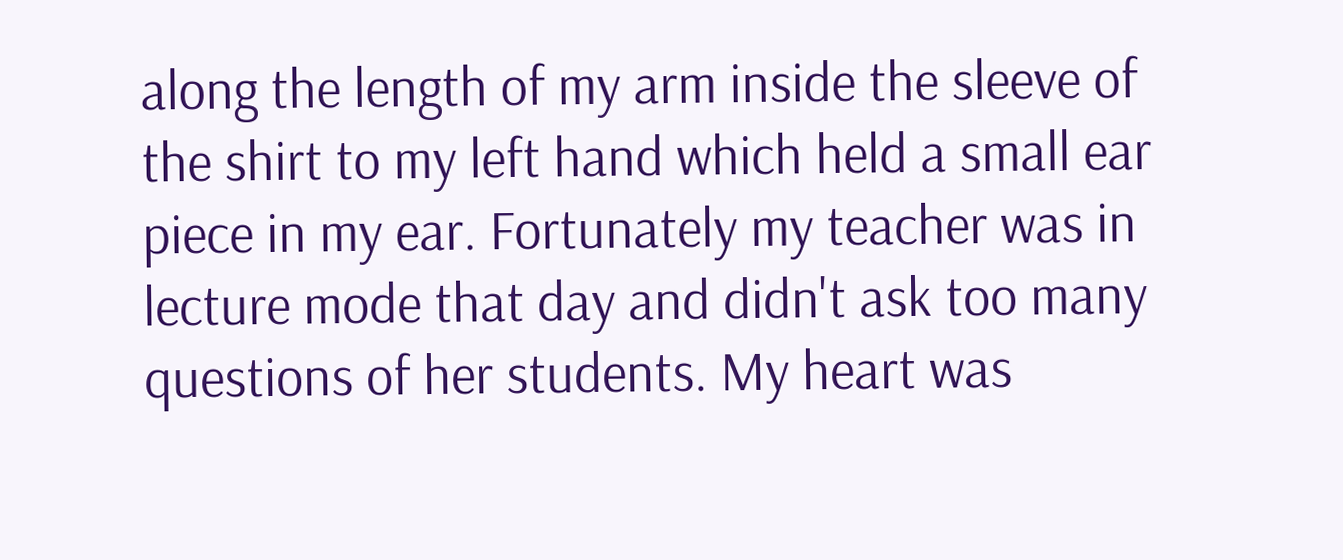along the length of my arm inside the sleeve of the shirt to my left hand which held a small ear piece in my ear. Fortunately my teacher was in lecture mode that day and didn't ask too many questions of her students. My heart was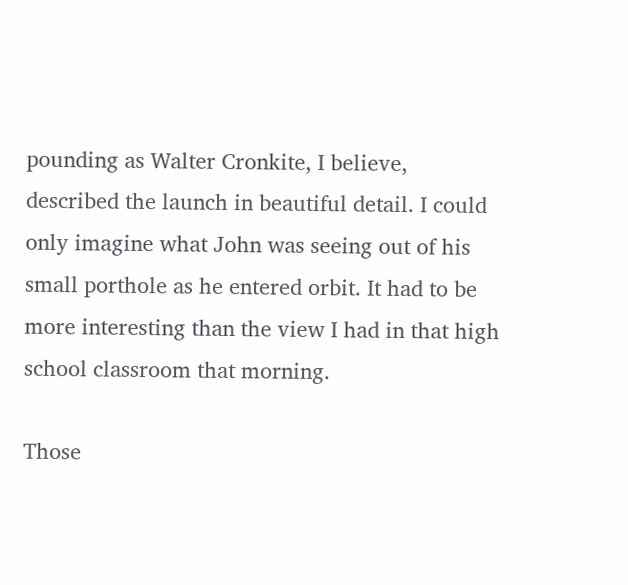pounding as Walter Cronkite, I believe, described the launch in beautiful detail. I could only imagine what John was seeing out of his small porthole as he entered orbit. It had to be more interesting than the view I had in that high school classroom that morning.

Those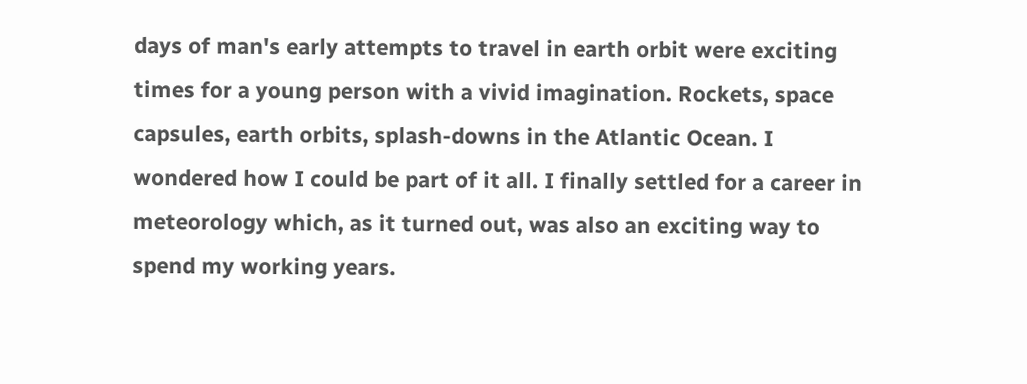days of man's early attempts to travel in earth orbit were exciting times for a young person with a vivid imagination. Rockets, space capsules, earth orbits, splash-downs in the Atlantic Ocean. I wondered how I could be part of it all. I finally settled for a career in meteorology which, as it turned out, was also an exciting way to spend my working years.